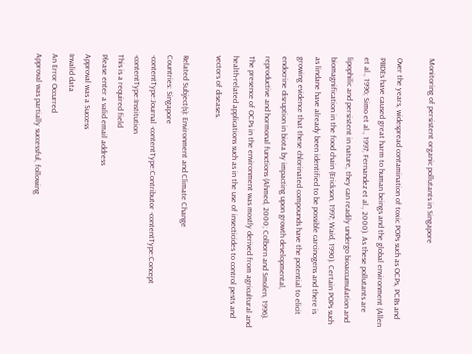Monitoring of persistent organic pollutants in Singapore

Over the years, widespread contamination of toxic POPs such as OCPs, PCBs and PBDEs have caused great harm to human beings and the global environment (Allen et al., 1996; Simo et al., 1997; Fernandez et al., 2000). As these pollutants are lipophilic and persistent in nature, they can readily undergo bioaccumulation and biomagnification in the food chain (Erickson, 1997; Waid, 1990). Certain POPs such as lindane have already been identified to be possible carcinogens and there is growing evidence that these chlorinated compounds have the potential to elicit endocrine disruption in biota by impacting upon growth developmental, reproductive and hormonal functions (Ahmed, 2000; Colborn and Smolen, 1996). The presence of OCPs in the environment was mostly derived from agricultural and health-related applications such as in the use of insecticides to control pests and vectors of diseases.

Related Subject(s): Environment and Climate Change
Countries: Singapore
-contentType:Journal -contentType:Contributor -contentType:Concept -contentType:Institution
This is a required field
Please enter a valid email address
Approval was a Success
Invalid data
An Error Occurred
Approval was partially successful, following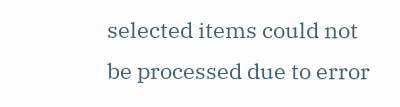selected items could not be processed due to error